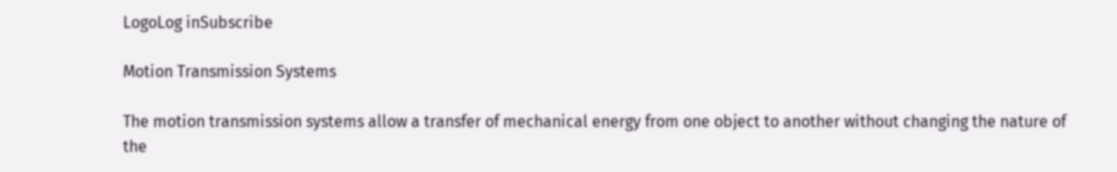LogoLog inSubscribe

Motion Transmission Systems

The motion transmission systems allow a transfer of mechanical energy from one object to another without changing the nature of the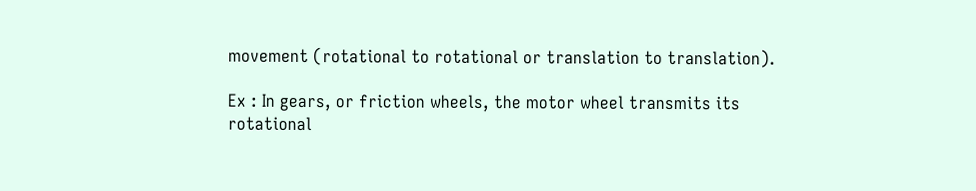movement (rotational to rotational or translation to translation).

Ex : In gears, or friction wheels, the motor wheel transmits its rotational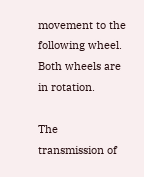movement to the following wheel. Both wheels are in rotation.

The transmission of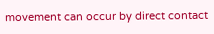movement can occur by direct contact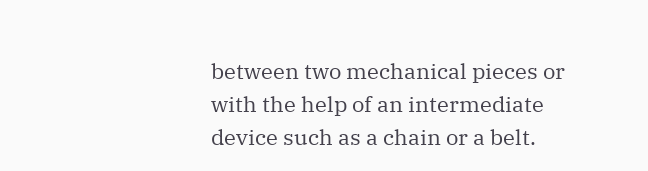between two mechanical pieces or with the help of an intermediate device such as a chain or a belt.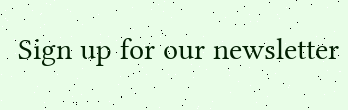Sign up for our newsletter